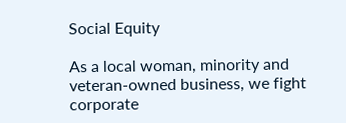Social Equity

As a local woman, minority and veteran-owned business, we fight corporate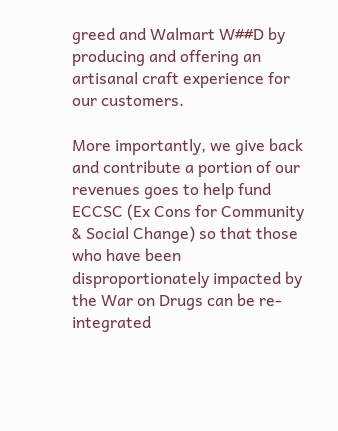greed and Walmart W##D by producing and offering an artisanal craft experience for our customers.

More importantly, we give back and contribute a portion of our revenues goes to help fund ECCSC (Ex Cons for Community & Social Change) so that those who have been disproportionately impacted by the War on Drugs can be re-integrated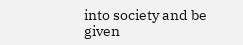into society and be given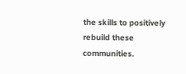the skills to positively rebuild these communities.